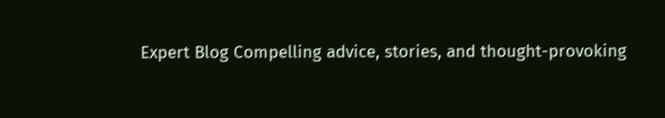Expert Blog Compelling advice, stories, and thought-provoking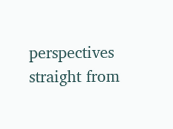perspectives straight from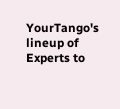YourTango's lineup of Experts to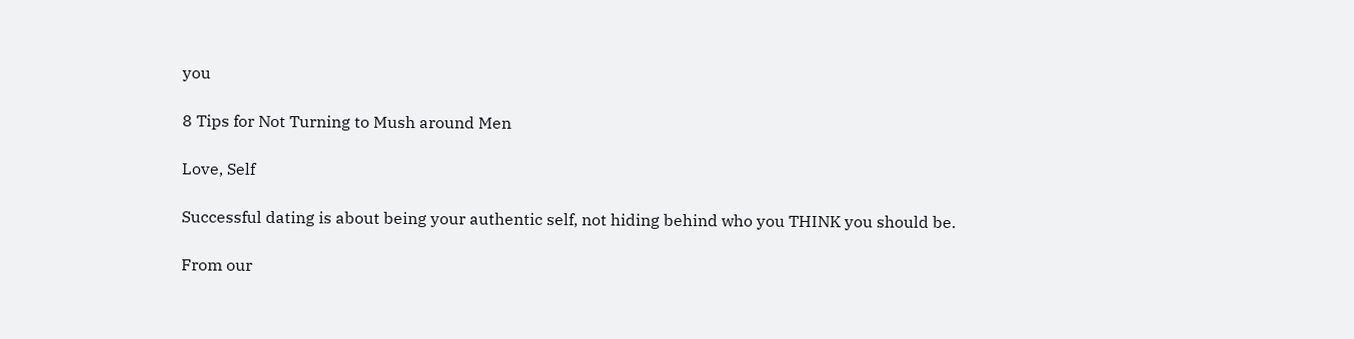you

8 Tips for Not Turning to Mush around Men

Love, Self

Successful dating is about being your authentic self, not hiding behind who you THINK you should be.

From our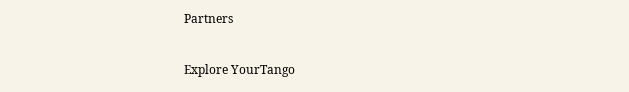Partners

Explore YourTango